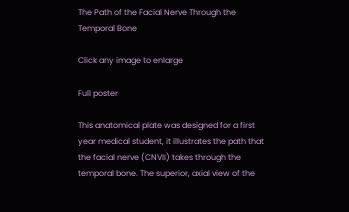The Path of the Facial Nerve Through the Temporal Bone

Click any image to enlarge

Full poster

This anatomical plate was designed for a first year medical student, it illustrates the path that the facial nerve (CNVII) takes through the temporal bone. The superior, axial view of the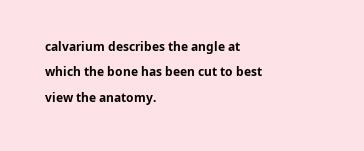calvarium describes the angle at which the bone has been cut to best view the anatomy.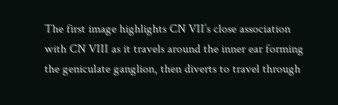The first image highlights CN VII’s close association with CN VIII as it travels around the inner ear forming the geniculate ganglion, then diverts to travel through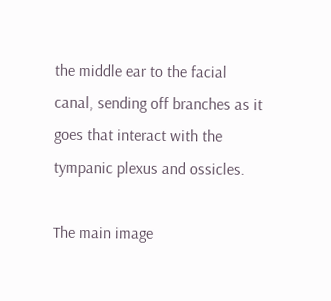the middle ear to the facial canal, sending off branches as it goes that interact with the tympanic plexus and ossicles.

The main image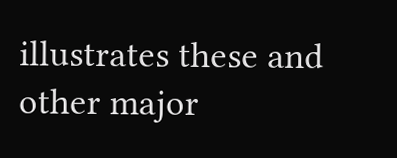illustrates these and other major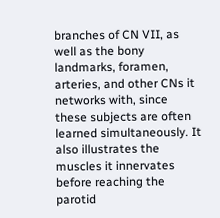branches of CN VII, as well as the bony landmarks, foramen, arteries, and other CNs it networks with, since these subjects are often learned simultaneously. It also illustrates the muscles it innervates before reaching the parotid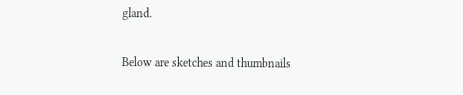gland.

Below are sketches and thumbnails